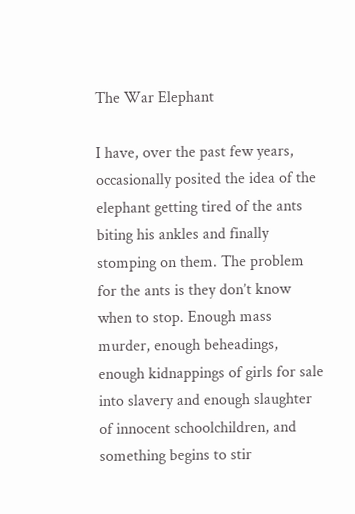The War Elephant

I have, over the past few years, occasionally posited the idea of the elephant getting tired of the ants biting his ankles and finally stomping on them. The problem for the ants is they don’t know when to stop. Enough mass murder, enough beheadings, enough kidnappings of girls for sale into slavery and enough slaughter of innocent schoolchildren, and something begins to stir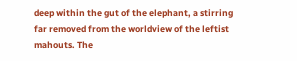deep within the gut of the elephant, a stirring far removed from the worldview of the leftist mahouts. The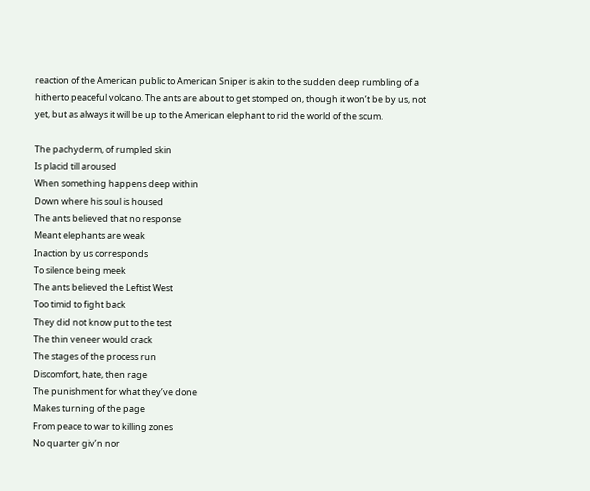reaction of the American public to American Sniper is akin to the sudden deep rumbling of a hitherto peaceful volcano. The ants are about to get stomped on, though it won’t be by us, not yet, but as always it will be up to the American elephant to rid the world of the scum.

The pachyderm, of rumpled skin
Is placid till aroused
When something happens deep within
Down where his soul is housed
The ants believed that no response
Meant elephants are weak
Inaction by us corresponds
To silence being meek
The ants believed the Leftist West
Too timid to fight back
They did not know put to the test
The thin veneer would crack
The stages of the process run
Discomfort, hate, then rage
The punishment for what they’ve done
Makes turning of the page
From peace to war to killing zones
No quarter giv’n nor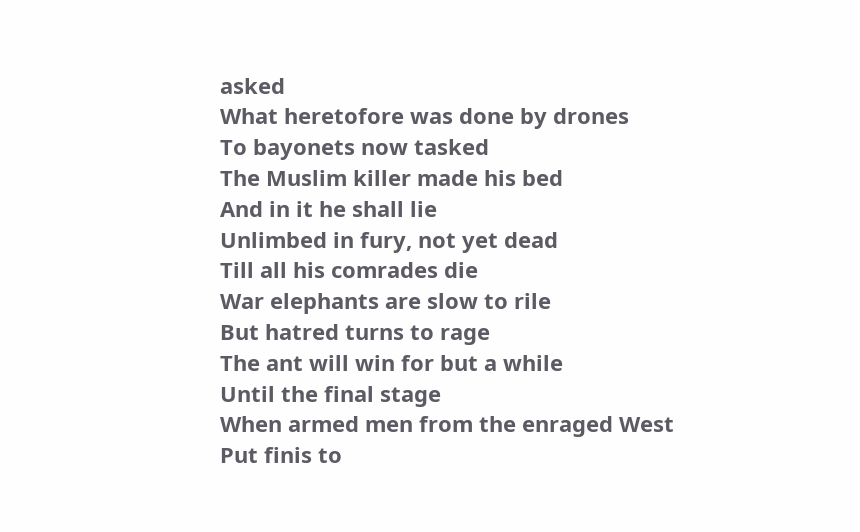asked
What heretofore was done by drones
To bayonets now tasked
The Muslim killer made his bed
And in it he shall lie
Unlimbed in fury, not yet dead
Till all his comrades die
War elephants are slow to rile
But hatred turns to rage
The ant will win for but a while
Until the final stage
When armed men from the enraged West
Put finis to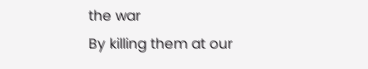the war
By killing them at our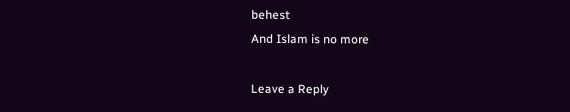behest
And Islam is no more

Leave a Reply